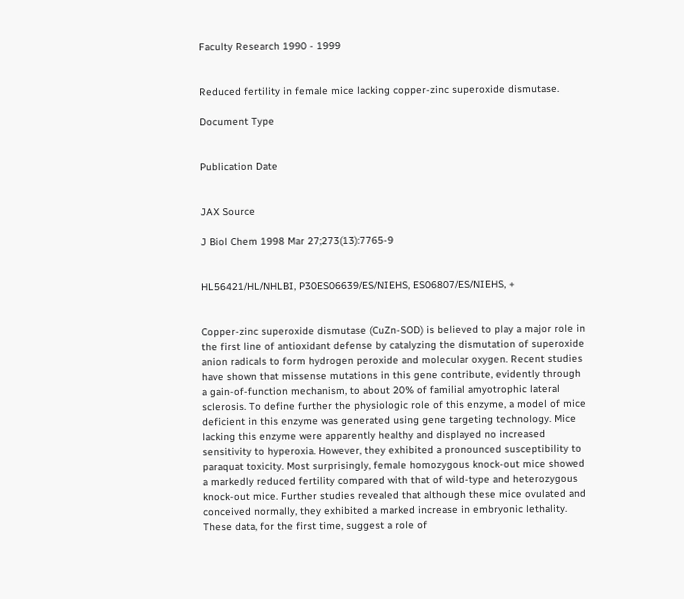Faculty Research 1990 - 1999


Reduced fertility in female mice lacking copper-zinc superoxide dismutase.

Document Type


Publication Date


JAX Source

J Biol Chem 1998 Mar 27;273(13):7765-9


HL56421/HL/NHLBI, P30ES06639/ES/NIEHS, ES06807/ES/NIEHS, +


Copper-zinc superoxide dismutase (CuZn-SOD) is believed to play a major role in the first line of antioxidant defense by catalyzing the dismutation of superoxide anion radicals to form hydrogen peroxide and molecular oxygen. Recent studies have shown that missense mutations in this gene contribute, evidently through a gain-of-function mechanism, to about 20% of familial amyotrophic lateral sclerosis. To define further the physiologic role of this enzyme, a model of mice deficient in this enzyme was generated using gene targeting technology. Mice lacking this enzyme were apparently healthy and displayed no increased sensitivity to hyperoxia. However, they exhibited a pronounced susceptibility to paraquat toxicity. Most surprisingly, female homozygous knock-out mice showed a markedly reduced fertility compared with that of wild-type and heterozygous knock-out mice. Further studies revealed that although these mice ovulated and conceived normally, they exhibited a marked increase in embryonic lethality. These data, for the first time, suggest a role of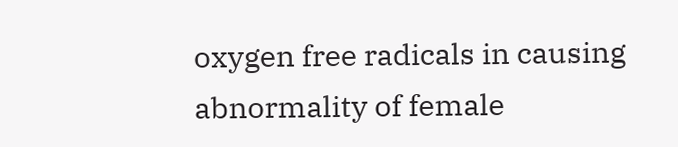oxygen free radicals in causing abnormality of female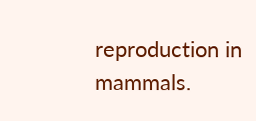reproduction in mammals.